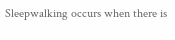Sleepwalking occurs when there is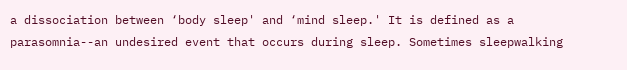a dissociation between ‘body sleep' and ‘mind sleep.' It is defined as a parasomnia--an undesired event that occurs during sleep. Sometimes sleepwalking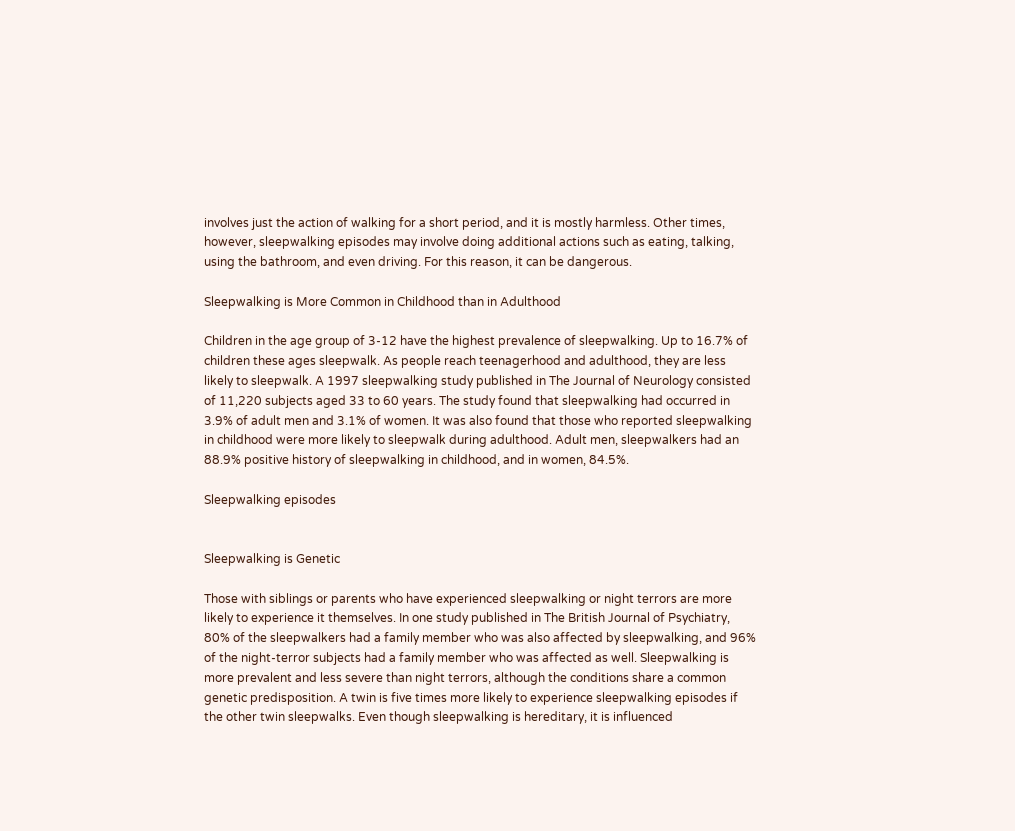involves just the action of walking for a short period, and it is mostly harmless. Other times, however, sleepwalking episodes may involve doing additional actions such as eating, talking, using the bathroom, and even driving. For this reason, it can be dangerous.

Sleepwalking is More Common in Childhood than in Adulthood

Children in the age group of 3-12 have the highest prevalence of sleepwalking. Up to 16.7% of children these ages sleepwalk. As people reach teenagerhood and adulthood, they are less likely to sleepwalk. A 1997 sleepwalking study published in The Journal of Neurology consisted of 11,220 subjects aged 33 to 60 years. The study found that sleepwalking had occurred in 3.9% of adult men and 3.1% of women. It was also found that those who reported sleepwalking in childhood were more likely to sleepwalk during adulthood. Adult men, sleepwalkers had an 88.9% positive history of sleepwalking in childhood, and in women, 84.5%.

Sleepwalking episodes


Sleepwalking is Genetic

Those with siblings or parents who have experienced sleepwalking or night terrors are more likely to experience it themselves. In one study published in The British Journal of Psychiatry, 80% of the sleepwalkers had a family member who was also affected by sleepwalking, and 96% of the night-terror subjects had a family member who was affected as well. Sleepwalking is more prevalent and less severe than night terrors, although the conditions share a common genetic predisposition. A twin is five times more likely to experience sleepwalking episodes if the other twin sleepwalks. Even though sleepwalking is hereditary, it is influenced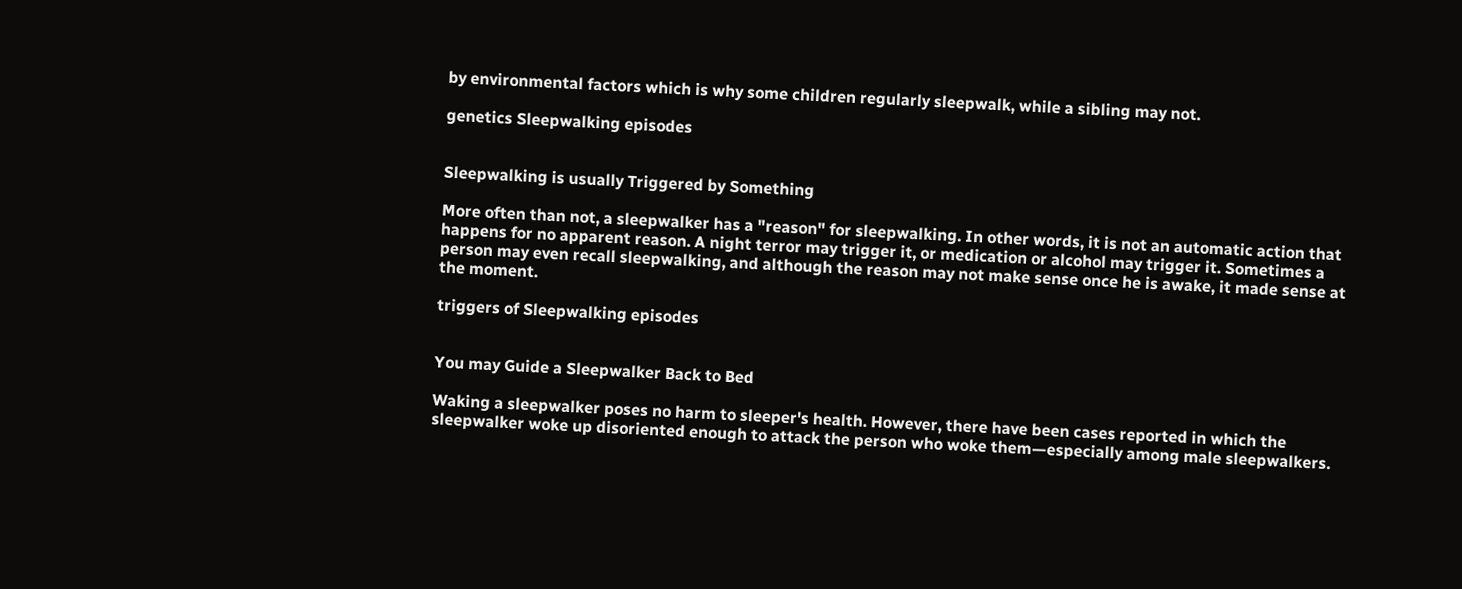by environmental factors which is why some children regularly sleepwalk, while a sibling may not.

genetics Sleepwalking episodes


Sleepwalking is usually Triggered by Something

More often than not, a sleepwalker has a "reason" for sleepwalking. In other words, it is not an automatic action that happens for no apparent reason. A night terror may trigger it, or medication or alcohol may trigger it. Sometimes a person may even recall sleepwalking, and although the reason may not make sense once he is awake, it made sense at the moment.

triggers of Sleepwalking episodes


You may Guide a Sleepwalker Back to Bed

Waking a sleepwalker poses no harm to sleeper's health. However, there have been cases reported in which the sleepwalker woke up disoriented enough to attack the person who woke them—especially among male sleepwalkers.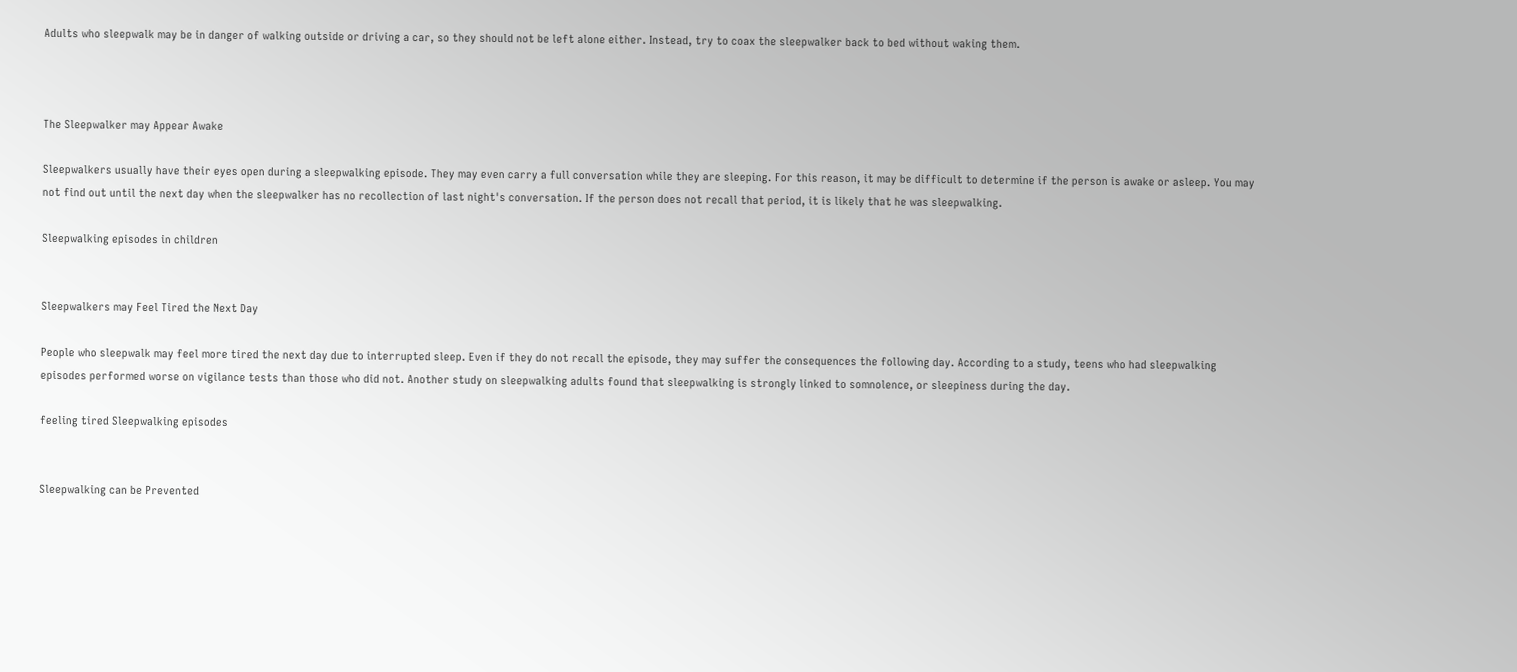Adults who sleepwalk may be in danger of walking outside or driving a car, so they should not be left alone either. Instead, try to coax the sleepwalker back to bed without waking them.



The Sleepwalker may Appear Awake

Sleepwalkers usually have their eyes open during a sleepwalking episode. They may even carry a full conversation while they are sleeping. For this reason, it may be difficult to determine if the person is awake or asleep. You may not find out until the next day when the sleepwalker has no recollection of last night's conversation. If the person does not recall that period, it is likely that he was sleepwalking.

Sleepwalking episodes in children


Sleepwalkers may Feel Tired the Next Day

People who sleepwalk may feel more tired the next day due to interrupted sleep. Even if they do not recall the episode, they may suffer the consequences the following day. According to a study, teens who had sleepwalking episodes performed worse on vigilance tests than those who did not. Another study on sleepwalking adults found that sleepwalking is strongly linked to somnolence, or sleepiness during the day.

feeling tired Sleepwalking episodes


Sleepwalking can be Prevented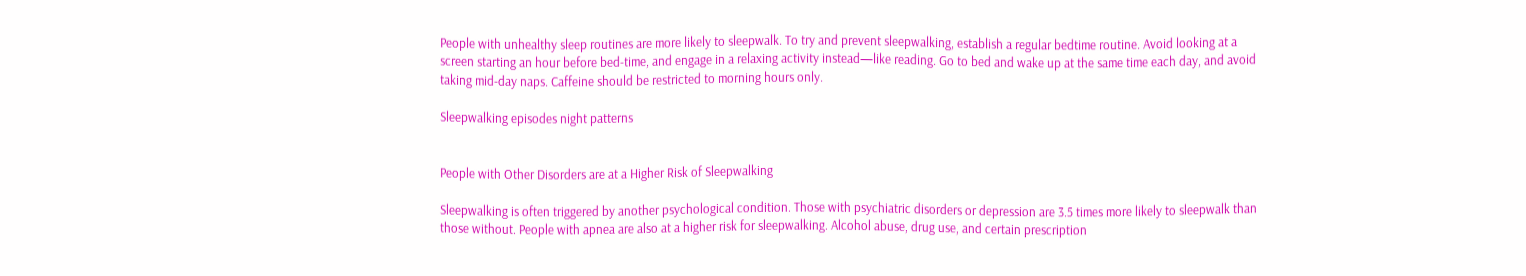People with unhealthy sleep routines are more likely to sleepwalk. To try and prevent sleepwalking, establish a regular bedtime routine. Avoid looking at a screen starting an hour before bed-time, and engage in a relaxing activity instead—like reading. Go to bed and wake up at the same time each day, and avoid taking mid-day naps. Caffeine should be restricted to morning hours only.

Sleepwalking episodes night patterns


People with Other Disorders are at a Higher Risk of Sleepwalking

Sleepwalking is often triggered by another psychological condition. Those with psychiatric disorders or depression are 3.5 times more likely to sleepwalk than those without. People with apnea are also at a higher risk for sleepwalking. Alcohol abuse, drug use, and certain prescription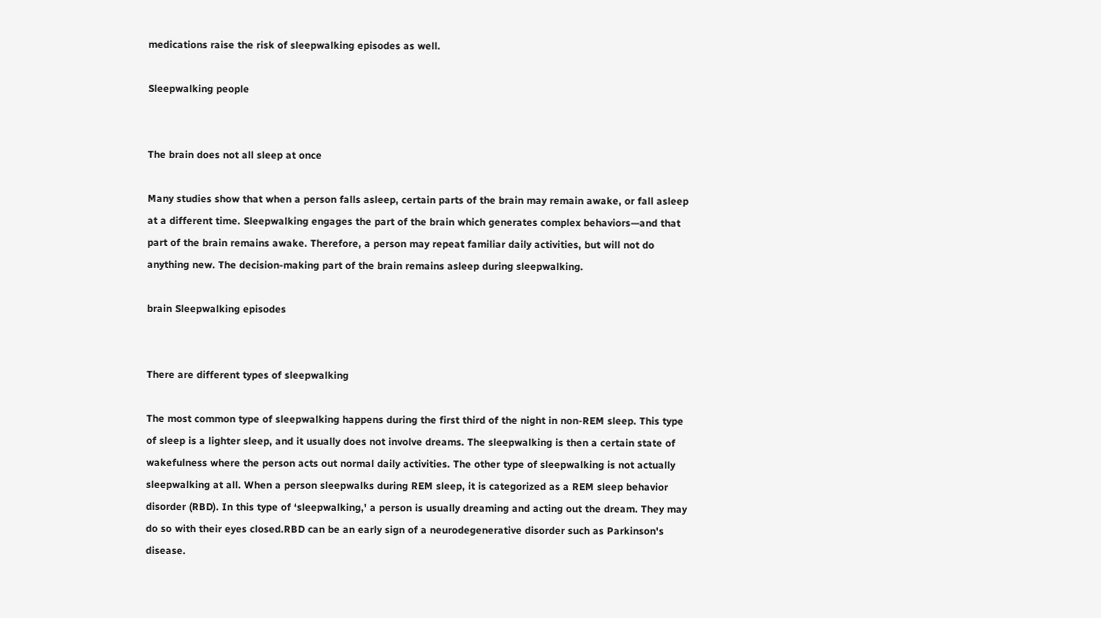medications raise the risk of sleepwalking episodes as well.

Sleepwalking people


The brain does not all sleep at once

Many studies show that when a person falls asleep, certain parts of the brain may remain awake, or fall asleep at a different time. Sleepwalking engages the part of the brain which generates complex behaviors—and that part of the brain remains awake. Therefore, a person may repeat familiar daily activities, but will not do anything new. The decision-making part of the brain remains asleep during sleepwalking.

brain Sleepwalking episodes


There are different types of sleepwalking

The most common type of sleepwalking happens during the first third of the night in non-REM sleep. This type of sleep is a lighter sleep, and it usually does not involve dreams. The sleepwalking is then a certain state of wakefulness where the person acts out normal daily activities. The other type of sleepwalking is not actually sleepwalking at all. When a person sleepwalks during REM sleep, it is categorized as a REM sleep behavior disorder (RBD). In this type of ‘sleepwalking,' a person is usually dreaming and acting out the dream. They may do so with their eyes closed.RBD can be an early sign of a neurodegenerative disorder such as Parkinson's disease.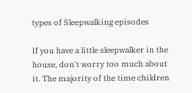types of Sleepwalking episodes

If you have a little sleepwalker in the house, don't worry too much about it. The majority of the time children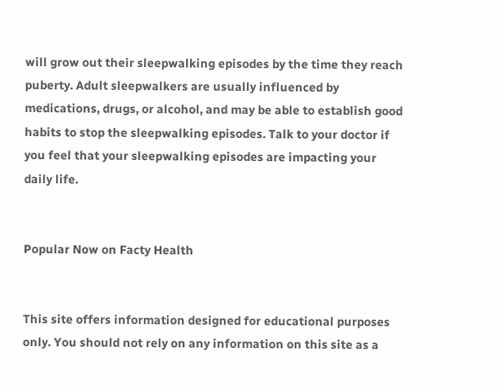will grow out their sleepwalking episodes by the time they reach puberty. Adult sleepwalkers are usually influenced by medications, drugs, or alcohol, and may be able to establish good habits to stop the sleepwalking episodes. Talk to your doctor if you feel that your sleepwalking episodes are impacting your daily life.


Popular Now on Facty Health


This site offers information designed for educational purposes only. You should not rely on any information on this site as a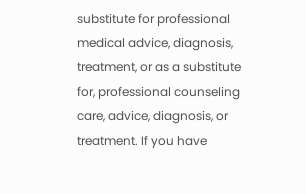substitute for professional medical advice, diagnosis, treatment, or as a substitute for, professional counseling care, advice, diagnosis, or treatment. If you have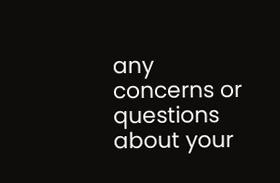any concerns or questions about your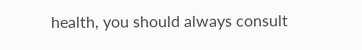health, you should always consult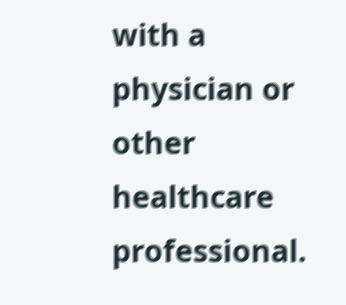with a physician or other healthcare professional.